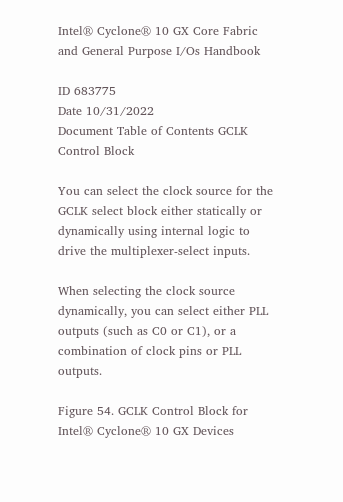Intel® Cyclone® 10 GX Core Fabric and General Purpose I/Os Handbook

ID 683775
Date 10/31/2022
Document Table of Contents GCLK Control Block

You can select the clock source for the GCLK select block either statically or dynamically using internal logic to drive the multiplexer-select inputs.

When selecting the clock source dynamically, you can select either PLL outputs (such as C0 or C1), or a combination of clock pins or PLL outputs.

Figure 54. GCLK Control Block for Intel® Cyclone® 10 GX Devices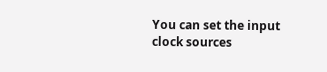You can set the input clock sources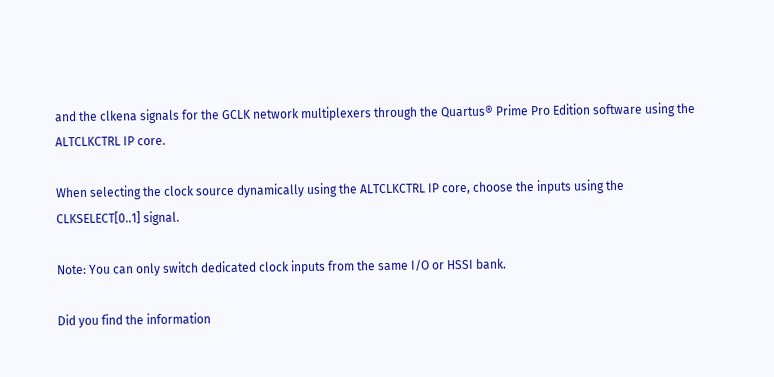and the clkena signals for the GCLK network multiplexers through the Quartus® Prime Pro Edition software using the ALTCLKCTRL IP core.

When selecting the clock source dynamically using the ALTCLKCTRL IP core, choose the inputs using the CLKSELECT[0..1] signal.

Note: You can only switch dedicated clock inputs from the same I/O or HSSI bank.

Did you find the information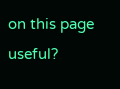on this page useful?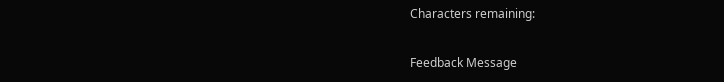Characters remaining:

Feedback Message